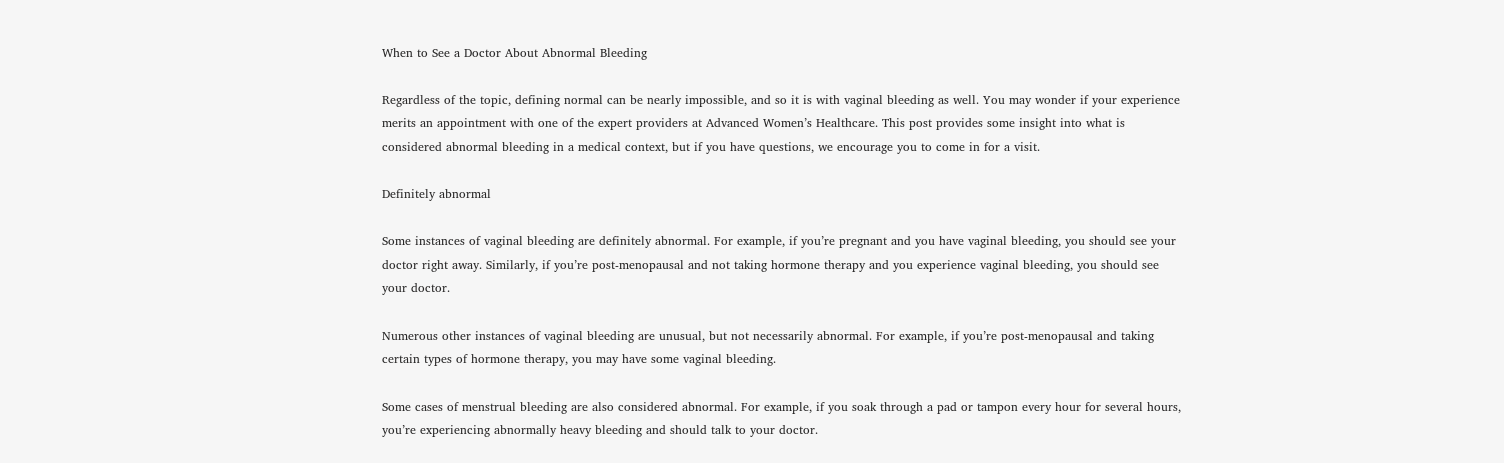When to See a Doctor About Abnormal Bleeding

Regardless of the topic, defining normal can be nearly impossible, and so it is with vaginal bleeding as well. You may wonder if your experience merits an appointment with one of the expert providers at Advanced Women’s Healthcare. This post provides some insight into what is considered abnormal bleeding in a medical context, but if you have questions, we encourage you to come in for a visit.

Definitely abnormal

Some instances of vaginal bleeding are definitely abnormal. For example, if you’re pregnant and you have vaginal bleeding, you should see your doctor right away. Similarly, if you’re post-menopausal and not taking hormone therapy and you experience vaginal bleeding, you should see your doctor.

Numerous other instances of vaginal bleeding are unusual, but not necessarily abnormal. For example, if you’re post-menopausal and taking certain types of hormone therapy, you may have some vaginal bleeding.

Some cases of menstrual bleeding are also considered abnormal. For example, if you soak through a pad or tampon every hour for several hours, you’re experiencing abnormally heavy bleeding and should talk to your doctor.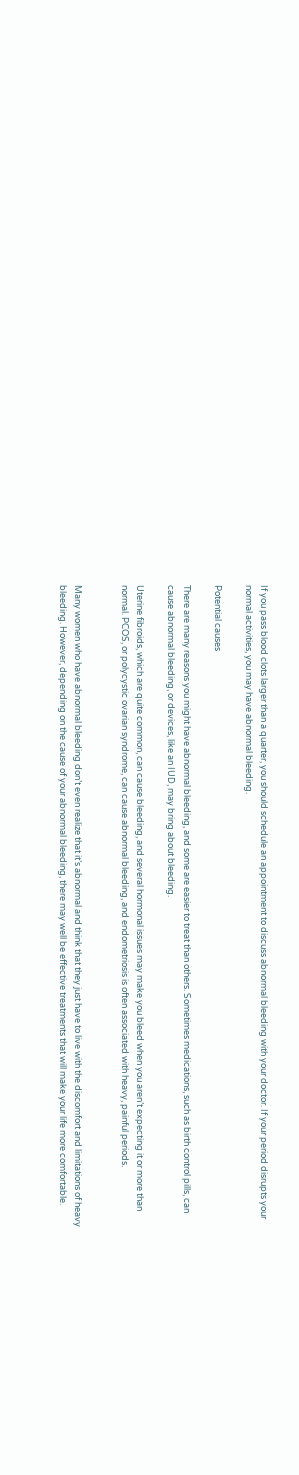If you pass blood clots larger than a quarter, you should schedule an appointment to discuss abnormal bleeding with your doctor. If your period disrupts your normal activities, you may have abnormal bleeding.

Potential causes

There are many reasons you might have abnormal bleeding, and some are easier to treat than others. Sometimes medications, such as birth control pills, can cause abnormal bleeding, or devices, like an IUD, may bring about bleeding.

Uterine fibroids, which are quite common, can cause bleeding, and several hormonal issues may make you bleed when you aren’t expecting it or more than normal. PCOS, or polycystic ovarian syndrome, can cause abnormal bleeding, and endometriosis is often associated with heavy, painful periods.


Many women who have abnormal bleeding don’t even realize that it’s abnormal and think that they just have to live with the discomfort and limitations of heavy bleeding. However, depending on the cause of your abnormal bleeding, there may well be effective treatments that will make your life more comfortable.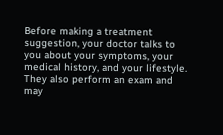Before making a treatment suggestion, your doctor talks to you about your symptoms, your medical history, and your lifestyle. They also perform an exam and may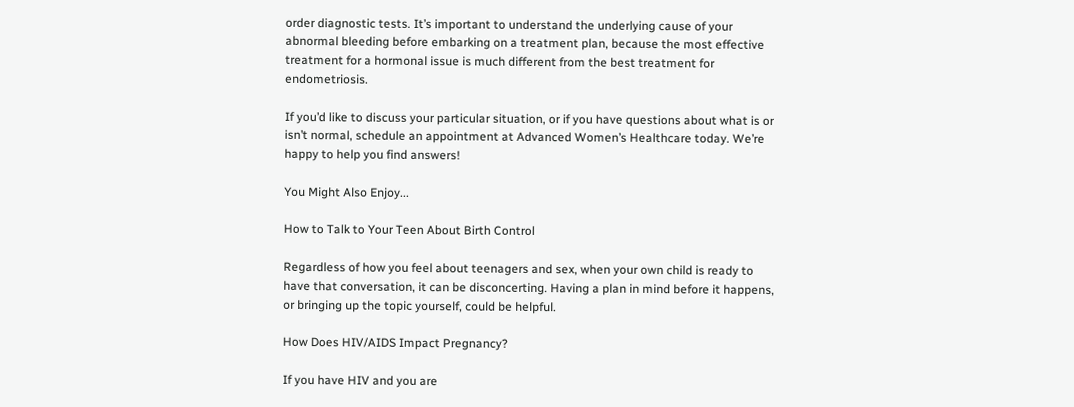order diagnostic tests. It’s important to understand the underlying cause of your abnormal bleeding before embarking on a treatment plan, because the most effective treatment for a hormonal issue is much different from the best treatment for endometriosis.

If you’d like to discuss your particular situation, or if you have questions about what is or isn’t normal, schedule an appointment at Advanced Women’s Healthcare today. We’re happy to help you find answers!

You Might Also Enjoy...

How to Talk to Your Teen About Birth Control

Regardless of how you feel about teenagers and sex, when your own child is ready to have that conversation, it can be disconcerting. Having a plan in mind before it happens, or bringing up the topic yourself, could be helpful.

How Does HIV/AIDS Impact Pregnancy?

If you have HIV and you are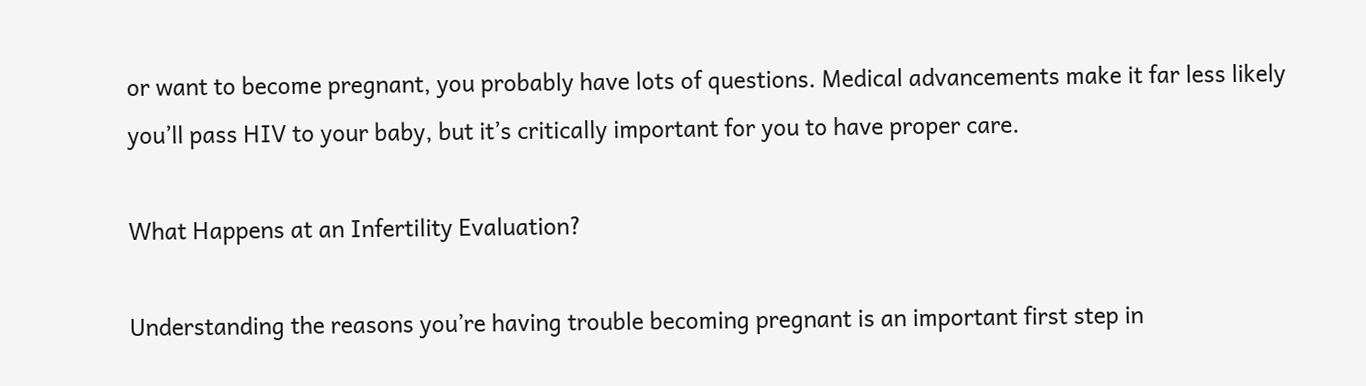or want to become pregnant, you probably have lots of questions. Medical advancements make it far less likely you’ll pass HIV to your baby, but it’s critically important for you to have proper care.

What Happens at an Infertility Evaluation?

Understanding the reasons you’re having trouble becoming pregnant is an important first step in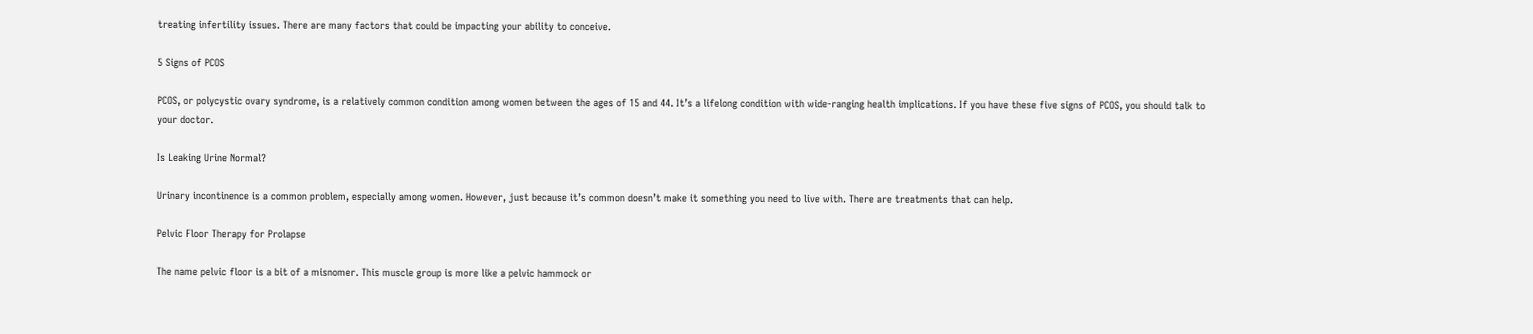treating infertility issues. There are many factors that could be impacting your ability to conceive.

5 Signs of PCOS

PCOS, or polycystic ovary syndrome, is a relatively common condition among women between the ages of 15 and 44. It’s a lifelong condition with wide-ranging health implications. If you have these five signs of PCOS, you should talk to your doctor.

Is Leaking Urine Normal?

Urinary incontinence is a common problem, especially among women. However, just because it’s common doesn’t make it something you need to live with. There are treatments that can help.

Pelvic Floor Therapy for Prolapse

The name pelvic floor is a bit of a misnomer. This muscle group is more like a pelvic hammock or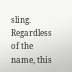sling. Regardless of the name, this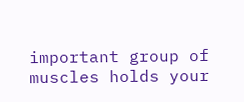important group of muscles holds your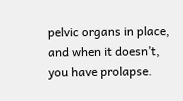pelvic organs in place, and when it doesn’t, you have prolapse.